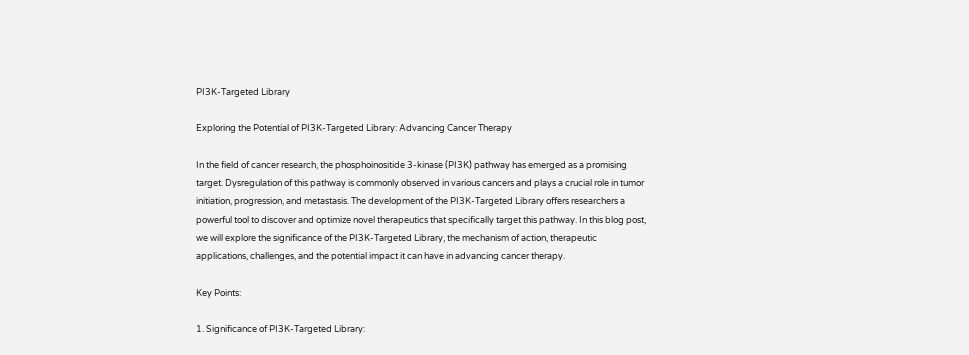PI3K-Targeted Library

Exploring the Potential of PI3K-Targeted Library: Advancing Cancer Therapy

In the field of cancer research, the phosphoinositide 3-kinase (PI3K) pathway has emerged as a promising target. Dysregulation of this pathway is commonly observed in various cancers and plays a crucial role in tumor initiation, progression, and metastasis. The development of the PI3K-Targeted Library offers researchers a powerful tool to discover and optimize novel therapeutics that specifically target this pathway. In this blog post, we will explore the significance of the PI3K-Targeted Library, the mechanism of action, therapeutic applications, challenges, and the potential impact it can have in advancing cancer therapy.

Key Points:

1. Significance of PI3K-Targeted Library: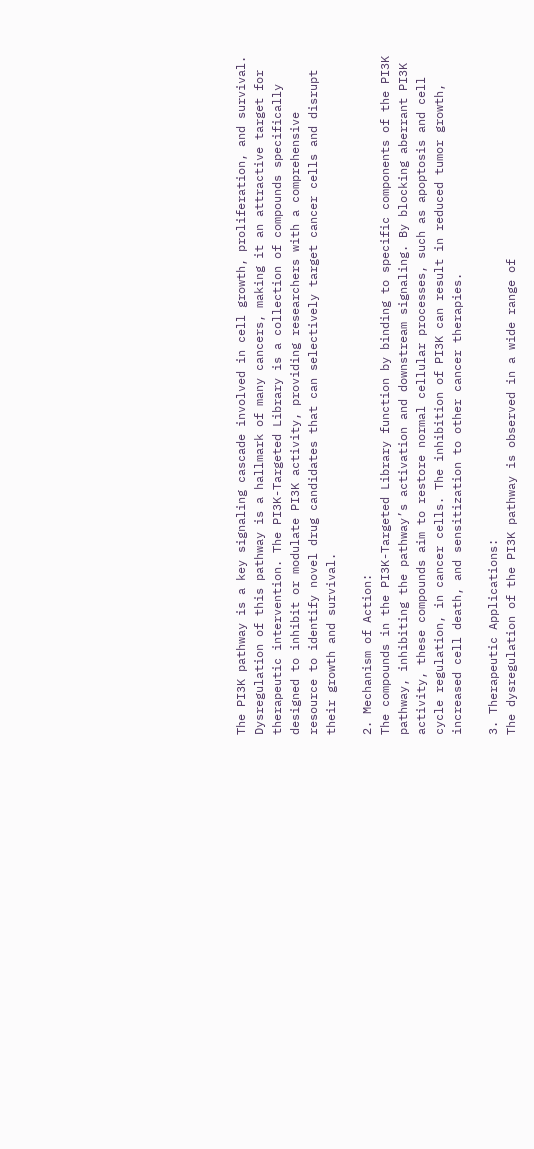The PI3K pathway is a key signaling cascade involved in cell growth, proliferation, and survival. Dysregulation of this pathway is a hallmark of many cancers, making it an attractive target for therapeutic intervention. The PI3K-Targeted Library is a collection of compounds specifically designed to inhibit or modulate PI3K activity, providing researchers with a comprehensive resource to identify novel drug candidates that can selectively target cancer cells and disrupt their growth and survival.

2. Mechanism of Action:
The compounds in the PI3K-Targeted Library function by binding to specific components of the PI3K pathway, inhibiting the pathway’s activation and downstream signaling. By blocking aberrant PI3K activity, these compounds aim to restore normal cellular processes, such as apoptosis and cell cycle regulation, in cancer cells. The inhibition of PI3K can result in reduced tumor growth, increased cell death, and sensitization to other cancer therapies.

3. Therapeutic Applications:
The dysregulation of the PI3K pathway is observed in a wide range of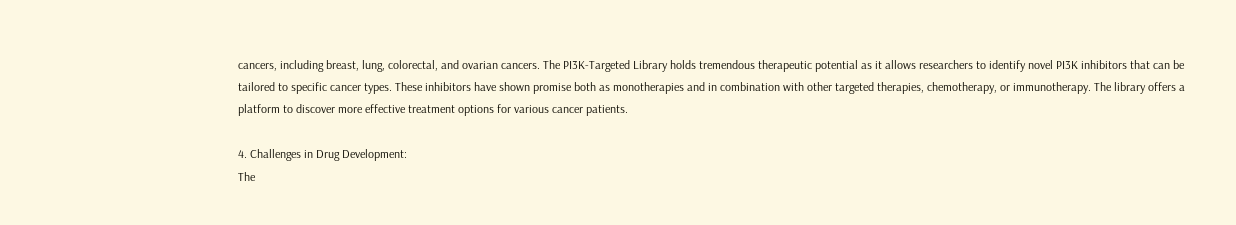cancers, including breast, lung, colorectal, and ovarian cancers. The PI3K-Targeted Library holds tremendous therapeutic potential as it allows researchers to identify novel PI3K inhibitors that can be tailored to specific cancer types. These inhibitors have shown promise both as monotherapies and in combination with other targeted therapies, chemotherapy, or immunotherapy. The library offers a platform to discover more effective treatment options for various cancer patients.

4. Challenges in Drug Development:
The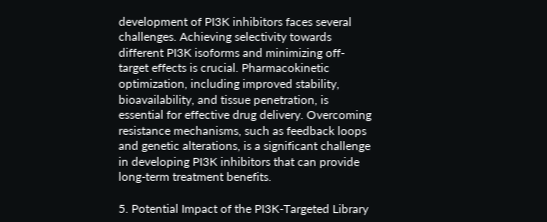development of PI3K inhibitors faces several challenges. Achieving selectivity towards different PI3K isoforms and minimizing off-target effects is crucial. Pharmacokinetic optimization, including improved stability, bioavailability, and tissue penetration, is essential for effective drug delivery. Overcoming resistance mechanisms, such as feedback loops and genetic alterations, is a significant challenge in developing PI3K inhibitors that can provide long-term treatment benefits.

5. Potential Impact of the PI3K-Targeted Library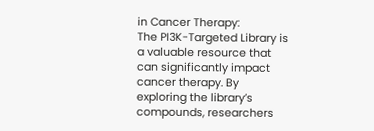in Cancer Therapy:
The PI3K-Targeted Library is a valuable resource that can significantly impact cancer therapy. By exploring the library’s compounds, researchers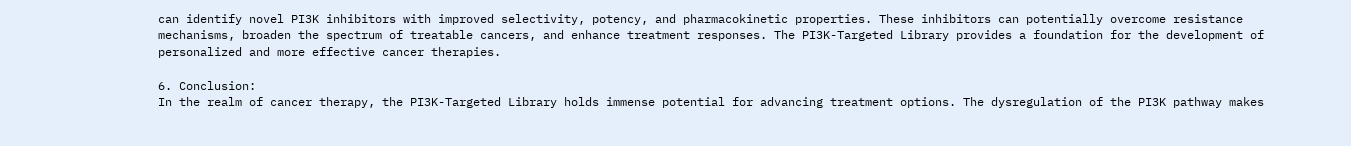can identify novel PI3K inhibitors with improved selectivity, potency, and pharmacokinetic properties. These inhibitors can potentially overcome resistance mechanisms, broaden the spectrum of treatable cancers, and enhance treatment responses. The PI3K-Targeted Library provides a foundation for the development of personalized and more effective cancer therapies.

6. Conclusion:
In the realm of cancer therapy, the PI3K-Targeted Library holds immense potential for advancing treatment options. The dysregulation of the PI3K pathway makes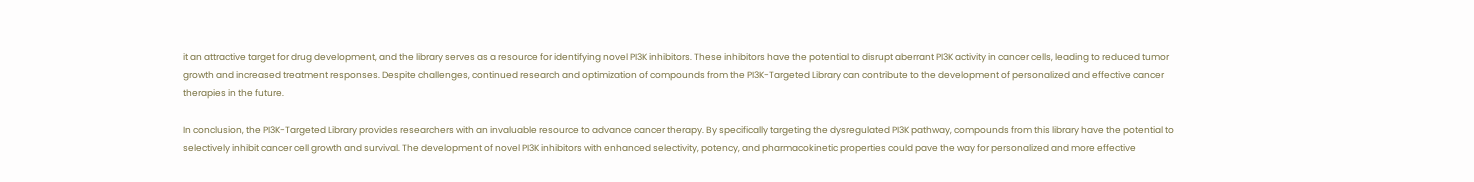it an attractive target for drug development, and the library serves as a resource for identifying novel PI3K inhibitors. These inhibitors have the potential to disrupt aberrant PI3K activity in cancer cells, leading to reduced tumor growth and increased treatment responses. Despite challenges, continued research and optimization of compounds from the PI3K-Targeted Library can contribute to the development of personalized and effective cancer therapies in the future.

In conclusion, the PI3K-Targeted Library provides researchers with an invaluable resource to advance cancer therapy. By specifically targeting the dysregulated PI3K pathway, compounds from this library have the potential to selectively inhibit cancer cell growth and survival. The development of novel PI3K inhibitors with enhanced selectivity, potency, and pharmacokinetic properties could pave the way for personalized and more effective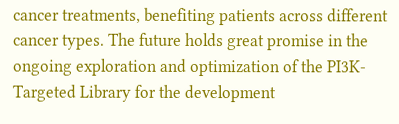cancer treatments, benefiting patients across different cancer types. The future holds great promise in the ongoing exploration and optimization of the PI3K-Targeted Library for the development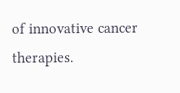of innovative cancer therapies.